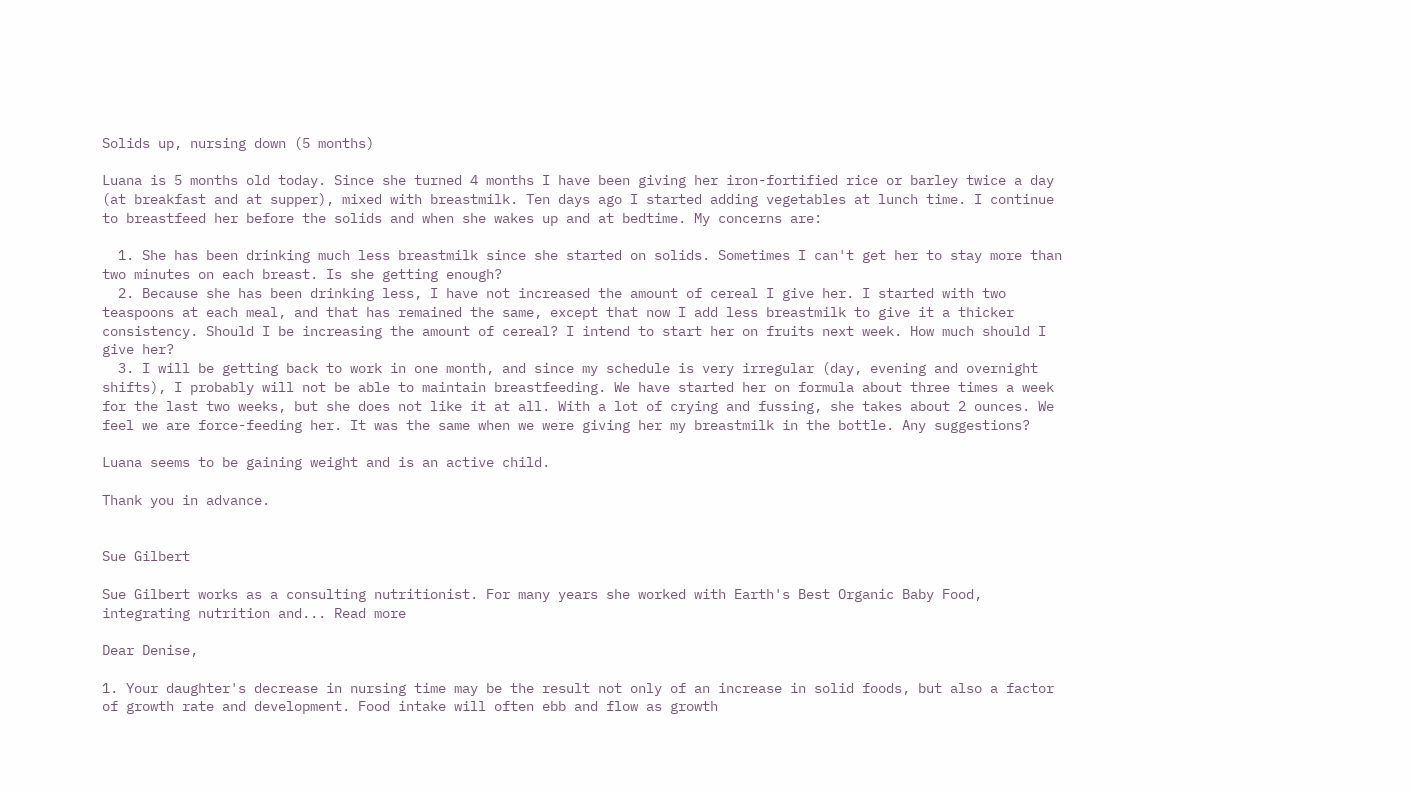Solids up, nursing down (5 months)

Luana is 5 months old today. Since she turned 4 months I have been giving her iron-fortified rice or barley twice a day (at breakfast and at supper), mixed with breastmilk. Ten days ago I started adding vegetables at lunch time. I continue to breastfeed her before the solids and when she wakes up and at bedtime. My concerns are:

  1. She has been drinking much less breastmilk since she started on solids. Sometimes I can't get her to stay more than two minutes on each breast. Is she getting enough?
  2. Because she has been drinking less, I have not increased the amount of cereal I give her. I started with two teaspoons at each meal, and that has remained the same, except that now I add less breastmilk to give it a thicker consistency. Should I be increasing the amount of cereal? I intend to start her on fruits next week. How much should I give her?
  3. I will be getting back to work in one month, and since my schedule is very irregular (day, evening and overnight shifts), I probably will not be able to maintain breastfeeding. We have started her on formula about three times a week for the last two weeks, but she does not like it at all. With a lot of crying and fussing, she takes about 2 ounces. We feel we are force-feeding her. It was the same when we were giving her my breastmilk in the bottle. Any suggestions?

Luana seems to be gaining weight and is an active child.

Thank you in advance.


Sue Gilbert

Sue Gilbert works as a consulting nutritionist. For many years she worked with Earth's Best Organic Baby Food, integrating nutrition and... Read more

Dear Denise,

1. Your daughter's decrease in nursing time may be the result not only of an increase in solid foods, but also a factor of growth rate and development. Food intake will often ebb and flow as growth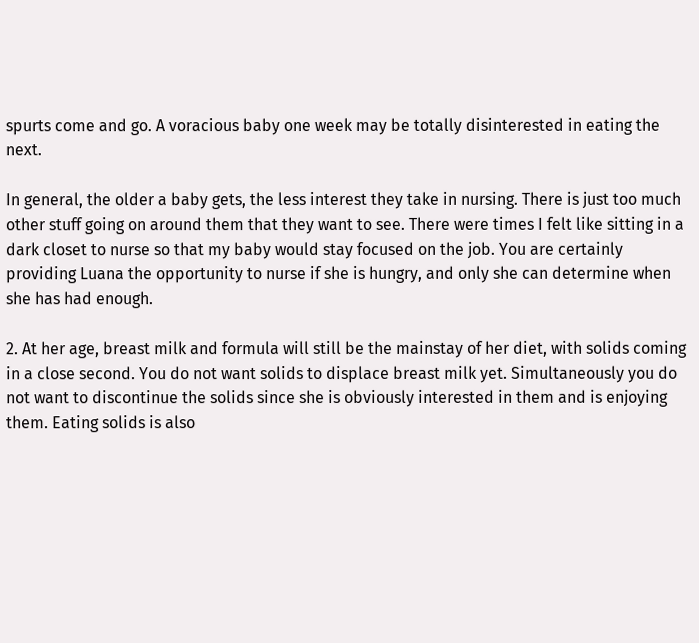spurts come and go. A voracious baby one week may be totally disinterested in eating the next.

In general, the older a baby gets, the less interest they take in nursing. There is just too much other stuff going on around them that they want to see. There were times I felt like sitting in a dark closet to nurse so that my baby would stay focused on the job. You are certainly providing Luana the opportunity to nurse if she is hungry, and only she can determine when she has had enough.

2. At her age, breast milk and formula will still be the mainstay of her diet, with solids coming in a close second. You do not want solids to displace breast milk yet. Simultaneously you do not want to discontinue the solids since she is obviously interested in them and is enjoying them. Eating solids is also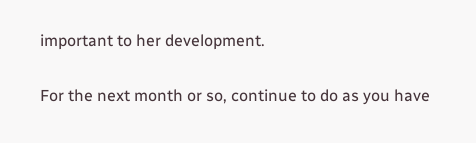important to her development.

For the next month or so, continue to do as you have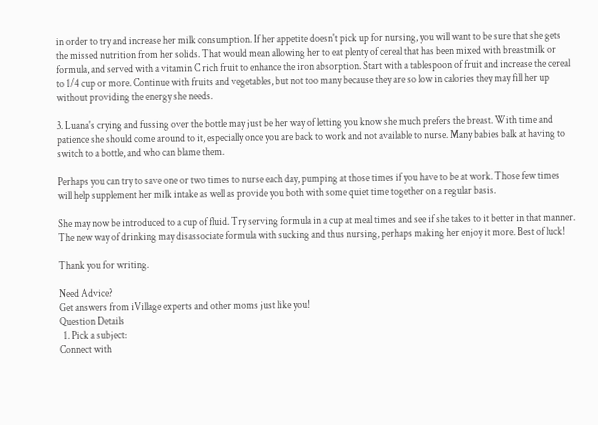in order to try and increase her milk consumption. If her appetite doesn't pick up for nursing, you will want to be sure that she gets the missed nutrition from her solids. That would mean allowing her to eat plenty of cereal that has been mixed with breastmilk or formula, and served with a vitamin C rich fruit to enhance the iron absorption. Start with a tablespoon of fruit and increase the cereal to 1/4 cup or more. Continue with fruits and vegetables, but not too many because they are so low in calories they may fill her up without providing the energy she needs.

3. Luana's crying and fussing over the bottle may just be her way of letting you know she much prefers the breast. With time and patience she should come around to it, especially once you are back to work and not available to nurse. Many babies balk at having to switch to a bottle, and who can blame them.

Perhaps you can try to save one or two times to nurse each day, pumping at those times if you have to be at work. Those few times will help supplement her milk intake as well as provide you both with some quiet time together on a regular basis.

She may now be introduced to a cup of fluid. Try serving formula in a cup at meal times and see if she takes to it better in that manner. The new way of drinking may disassociate formula with sucking and thus nursing, perhaps making her enjoy it more. Best of luck!

Thank you for writing.

Need Advice?
Get answers from iVillage experts and other moms just like you!
Question Details
  1. Pick a subject:
Connect with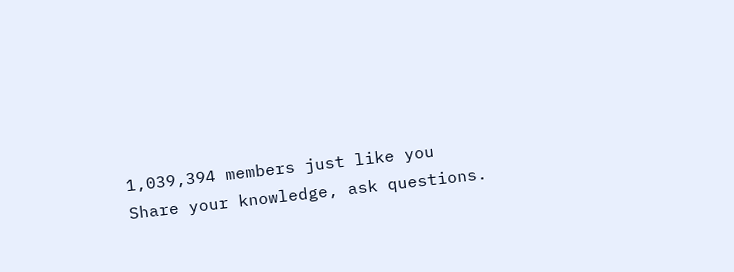1,039,394 members just like you
Share your knowledge, ask questions.